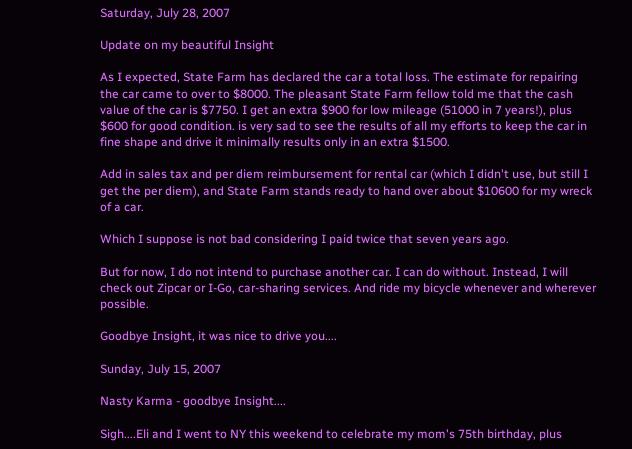Saturday, July 28, 2007

Update on my beautiful Insight

As I expected, State Farm has declared the car a total loss. The estimate for repairing the car came to over to $8000. The pleasant State Farm fellow told me that the cash value of the car is $7750. I get an extra $900 for low mileage (51000 in 7 years!), plus $600 for good condition. is very sad to see the results of all my efforts to keep the car in fine shape and drive it minimally results only in an extra $1500.

Add in sales tax and per diem reimbursement for rental car (which I didn't use, but still I get the per diem), and State Farm stands ready to hand over about $10600 for my wreck of a car.

Which I suppose is not bad considering I paid twice that seven years ago.

But for now, I do not intend to purchase another car. I can do without. Instead, I will check out Zipcar or I-Go, car-sharing services. And ride my bicycle whenever and wherever possible.

Goodbye Insight, it was nice to drive you....

Sunday, July 15, 2007

Nasty Karma - goodbye Insight....

Sigh....Eli and I went to NY this weekend to celebrate my mom's 75th birthday, plus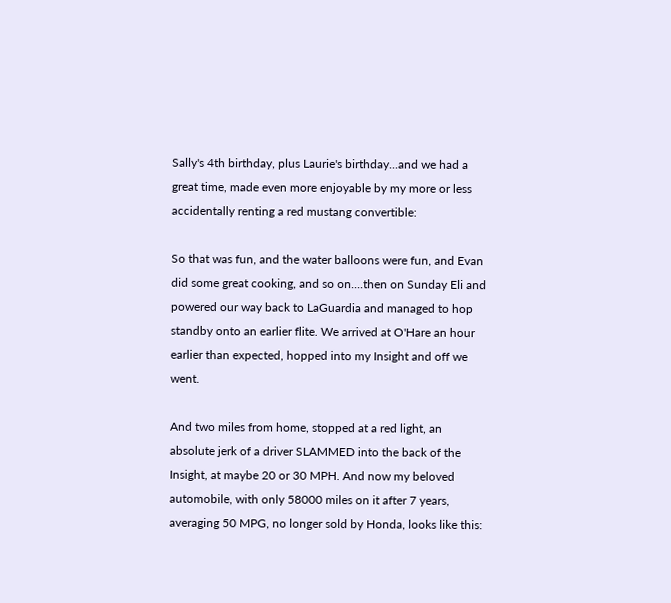Sally's 4th birthday, plus Laurie's birthday...and we had a great time, made even more enjoyable by my more or less accidentally renting a red mustang convertible:

So that was fun, and the water balloons were fun, and Evan did some great cooking, and so on....then on Sunday Eli and powered our way back to LaGuardia and managed to hop standby onto an earlier flite. We arrived at O'Hare an hour earlier than expected, hopped into my Insight and off we went.

And two miles from home, stopped at a red light, an absolute jerk of a driver SLAMMED into the back of the Insight, at maybe 20 or 30 MPH. And now my beloved automobile, with only 58000 miles on it after 7 years, averaging 50 MPG, no longer sold by Honda, looks like this: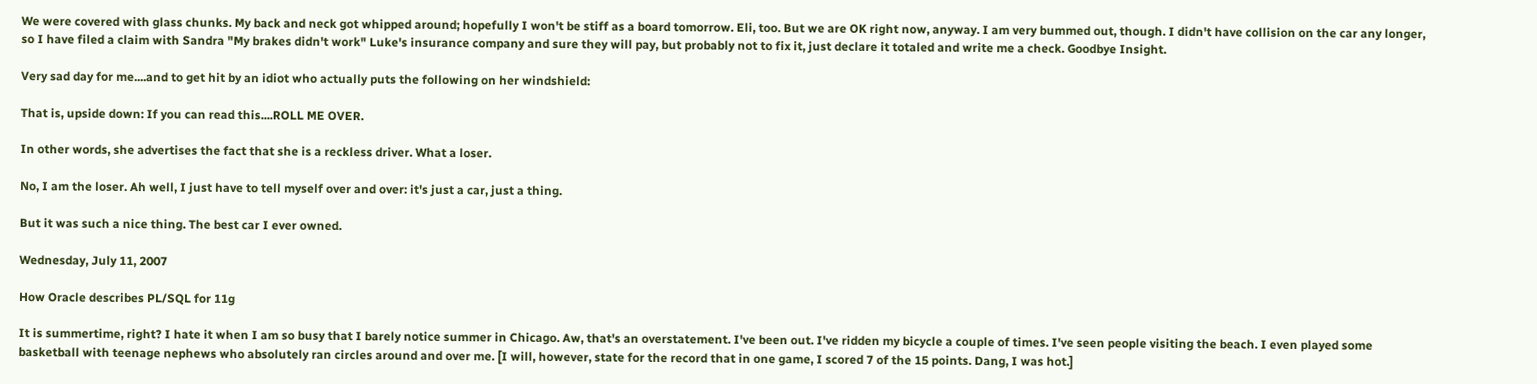We were covered with glass chunks. My back and neck got whipped around; hopefully I won't be stiff as a board tomorrow. Eli, too. But we are OK right now, anyway. I am very bummed out, though. I didn't have collision on the car any longer, so I have filed a claim with Sandra "My brakes didn't work" Luke's insurance company and sure they will pay, but probably not to fix it, just declare it totaled and write me a check. Goodbye Insight.

Very sad day for me....and to get hit by an idiot who actually puts the following on her windshield:

That is, upside down: If you can read this....ROLL ME OVER.

In other words, she advertises the fact that she is a reckless driver. What a loser.

No, I am the loser. Ah well, I just have to tell myself over and over: it's just a car, just a thing.

But it was such a nice thing. The best car I ever owned.

Wednesday, July 11, 2007

How Oracle describes PL/SQL for 11g

It is summertime, right? I hate it when I am so busy that I barely notice summer in Chicago. Aw, that's an overstatement. I've been out. I've ridden my bicycle a couple of times. I've seen people visiting the beach. I even played some basketball with teenage nephews who absolutely ran circles around and over me. [I will, however, state for the record that in one game, I scored 7 of the 15 points. Dang, I was hot.]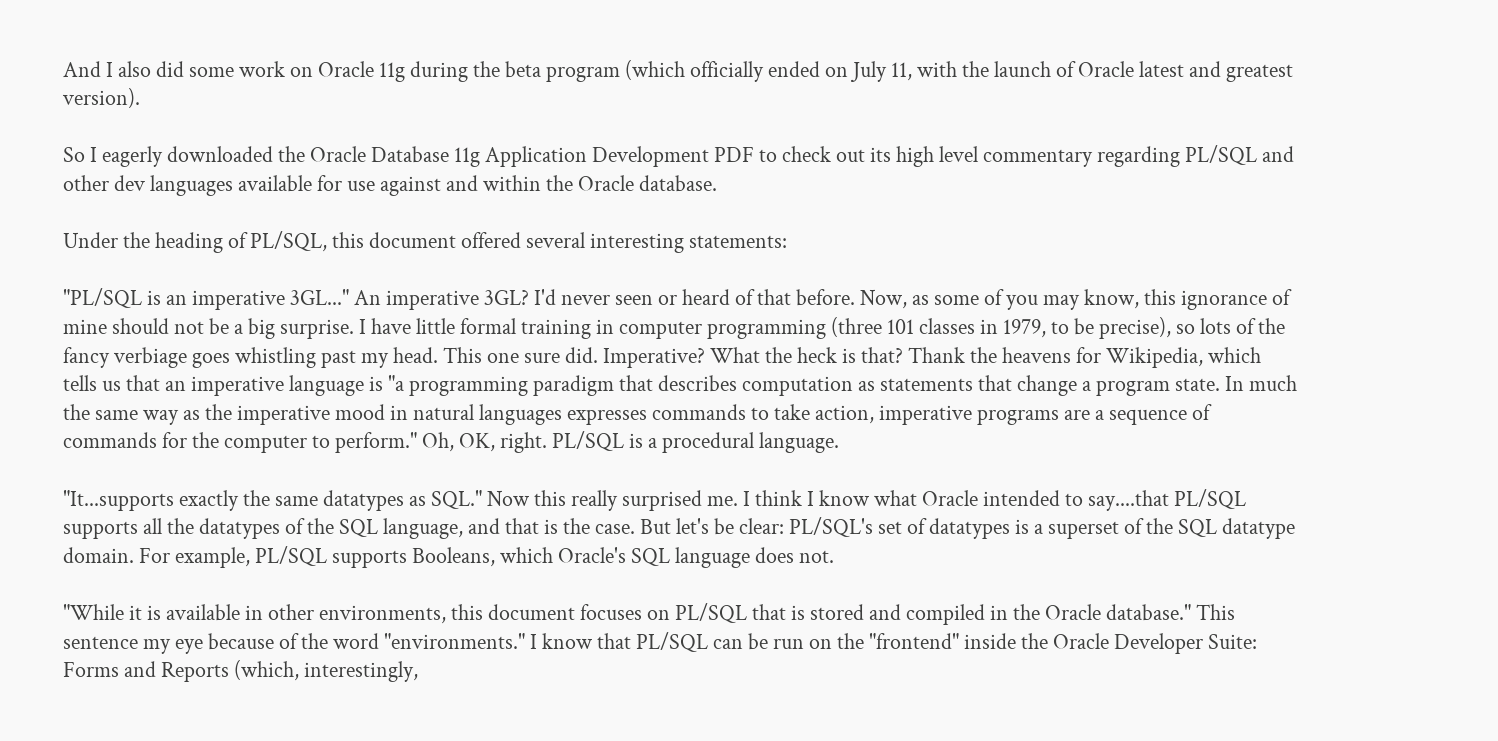And I also did some work on Oracle 11g during the beta program (which officially ended on July 11, with the launch of Oracle latest and greatest version).

So I eagerly downloaded the Oracle Database 11g Application Development PDF to check out its high level commentary regarding PL/SQL and other dev languages available for use against and within the Oracle database.

Under the heading of PL/SQL, this document offered several interesting statements:

"PL/SQL is an imperative 3GL..." An imperative 3GL? I'd never seen or heard of that before. Now, as some of you may know, this ignorance of mine should not be a big surprise. I have little formal training in computer programming (three 101 classes in 1979, to be precise), so lots of the fancy verbiage goes whistling past my head. This one sure did. Imperative? What the heck is that? Thank the heavens for Wikipedia, which tells us that an imperative language is "a programming paradigm that describes computation as statements that change a program state. In much the same way as the imperative mood in natural languages expresses commands to take action, imperative programs are a sequence of commands for the computer to perform." Oh, OK, right. PL/SQL is a procedural language.

"It...supports exactly the same datatypes as SQL." Now this really surprised me. I think I know what Oracle intended to say....that PL/SQL supports all the datatypes of the SQL language, and that is the case. But let's be clear: PL/SQL's set of datatypes is a superset of the SQL datatype domain. For example, PL/SQL supports Booleans, which Oracle's SQL language does not.

"While it is available in other environments, this document focuses on PL/SQL that is stored and compiled in the Oracle database." This sentence my eye because of the word "environments." I know that PL/SQL can be run on the "frontend" inside the Oracle Developer Suite: Forms and Reports (which, interestingly,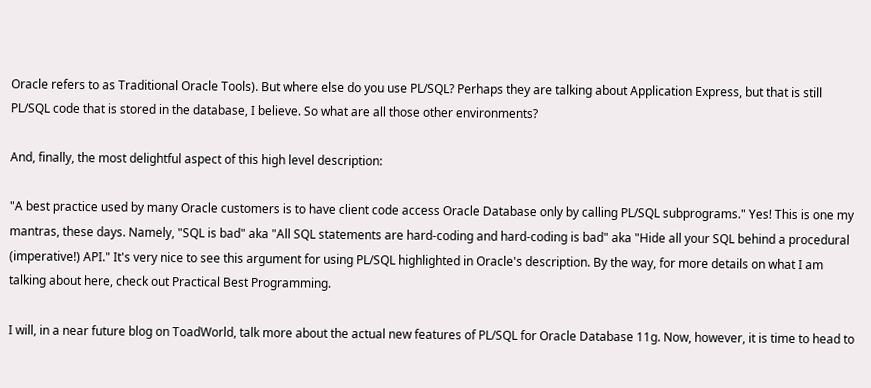Oracle refers to as Traditional Oracle Tools). But where else do you use PL/SQL? Perhaps they are talking about Application Express, but that is still PL/SQL code that is stored in the database, I believe. So what are all those other environments?

And, finally, the most delightful aspect of this high level description:

"A best practice used by many Oracle customers is to have client code access Oracle Database only by calling PL/SQL subprograms." Yes! This is one my mantras, these days. Namely, "SQL is bad" aka "All SQL statements are hard-coding and hard-coding is bad" aka "Hide all your SQL behind a procedural (imperative!) API." It's very nice to see this argument for using PL/SQL highlighted in Oracle's description. By the way, for more details on what I am talking about here, check out Practical Best Programming.

I will, in a near future blog on ToadWorld, talk more about the actual new features of PL/SQL for Oracle Database 11g. Now, however, it is time to head to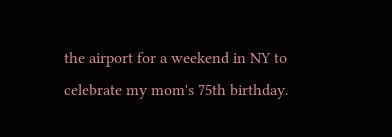the airport for a weekend in NY to celebrate my mom's 75th birthday.